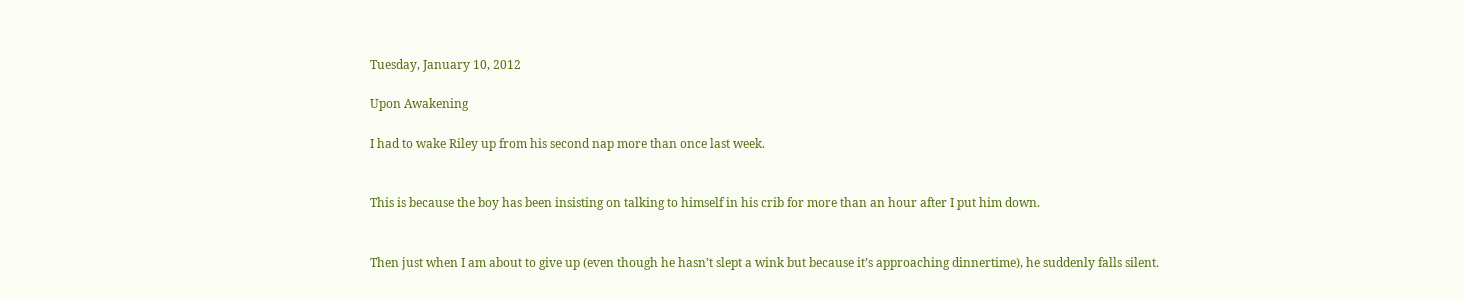Tuesday, January 10, 2012

Upon Awakening

I had to wake Riley up from his second nap more than once last week.


This is because the boy has been insisting on talking to himself in his crib for more than an hour after I put him down.


Then just when I am about to give up (even though he hasn’t slept a wink but because it’s approaching dinnertime), he suddenly falls silent.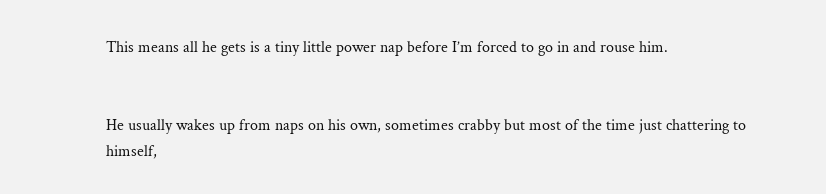This means all he gets is a tiny little power nap before I’m forced to go in and rouse him.


He usually wakes up from naps on his own, sometimes crabby but most of the time just chattering to himself,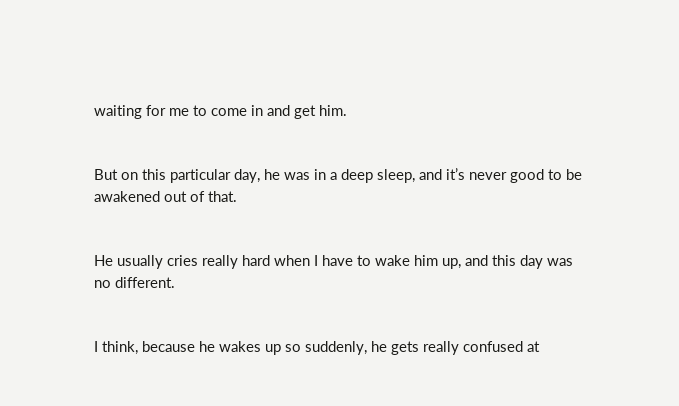waiting for me to come in and get him.


But on this particular day, he was in a deep sleep, and it’s never good to be awakened out of that.


He usually cries really hard when I have to wake him up, and this day was no different.


I think, because he wakes up so suddenly, he gets really confused at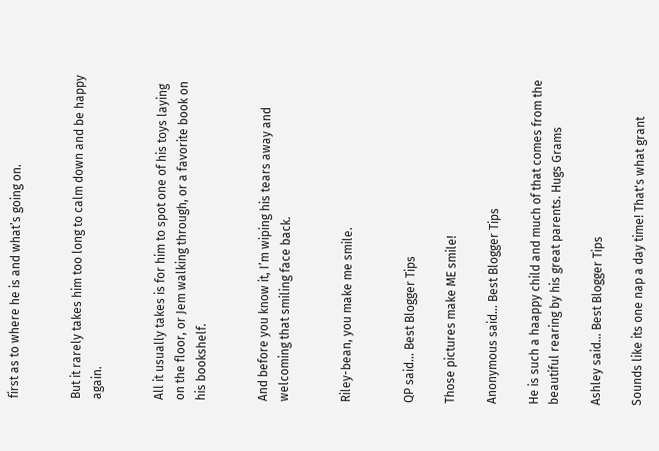first as to where he is and what’s going on.


But it rarely takes him too long to calm down and be happy again.


All it usually takes is for him to spot one of his toys laying on the floor, or Jem walking through, or a favorite book on his bookshelf.


And before you know it, I’m wiping his tears away and welcoming that smiling face back.


Riley-bean, you make me smile.


QP said... Best Blogger Tips

Those pictures make ME smile!

Anonymous said... Best Blogger Tips

He is such a haappy child and much of that comes from the beautiful rearing by his great parents. Hugs Grams

Ashley said... Best Blogger Tips

Sounds like its one nap a day time! That's what grant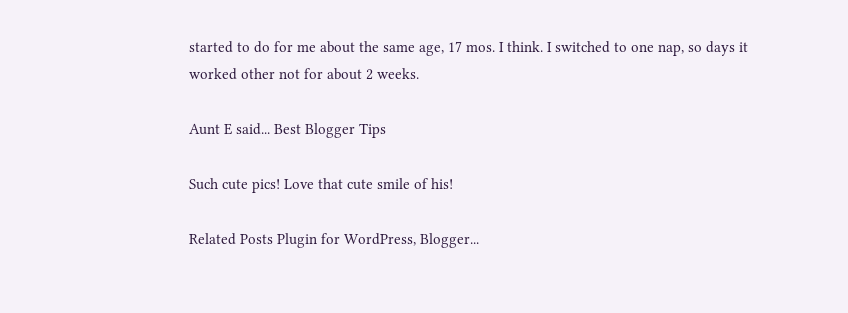started to do for me about the same age, 17 mos. I think. I switched to one nap, so days it worked other not for about 2 weeks.

Aunt E said... Best Blogger Tips

Such cute pics! Love that cute smile of his!

Related Posts Plugin for WordPress, Blogger...